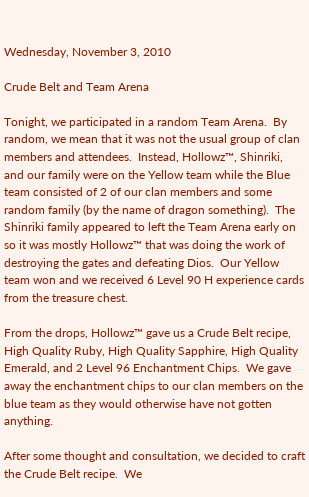Wednesday, November 3, 2010

Crude Belt and Team Arena

Tonight, we participated in a random Team Arena.  By random, we mean that it was not the usual group of clan members and attendees.  Instead, Hollowz™, Shinriki, and our family were on the Yellow team while the Blue team consisted of 2 of our clan members and some random family (by the name of dragon something).  The Shinriki family appeared to left the Team Arena early on so it was mostly Hollowz™ that was doing the work of destroying the gates and defeating Dios.  Our Yellow team won and we received 6 Level 90 H experience cards from the treasure chest.

From the drops, Hollowz™ gave us a Crude Belt recipe, High Quality Ruby, High Quality Sapphire, High Quality Emerald, and 2 Level 96 Enchantment Chips.  We gave away the enchantment chips to our clan members on the blue team as they would otherwise have not gotten anything.

After some thought and consultation, we decided to craft the Crude Belt recipe.  We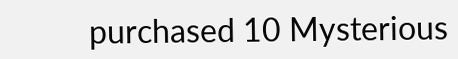purchased 10 Mysterious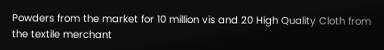Powders from the market for 10 million vis and 20 High Quality Cloth from the textile merchant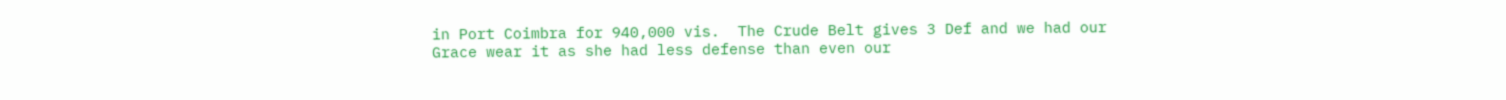in Port Coimbra for 940,000 vis.  The Crude Belt gives 3 Def and we had our Grace wear it as she had less defense than even our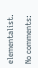elementalist.

No comments: